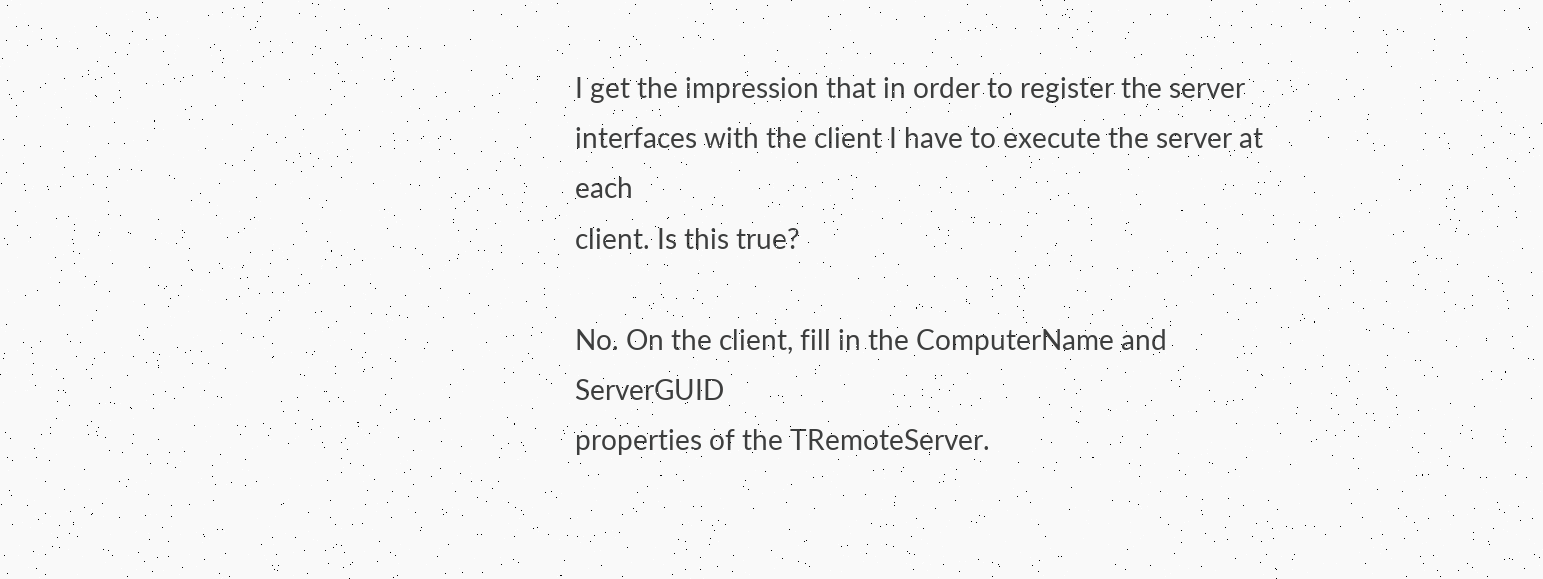I get the impression that in order to register the server
interfaces with the client I have to execute the server at each
client. Is this true?

No. On the client, fill in the ComputerName and ServerGUID
properties of the TRemoteServer.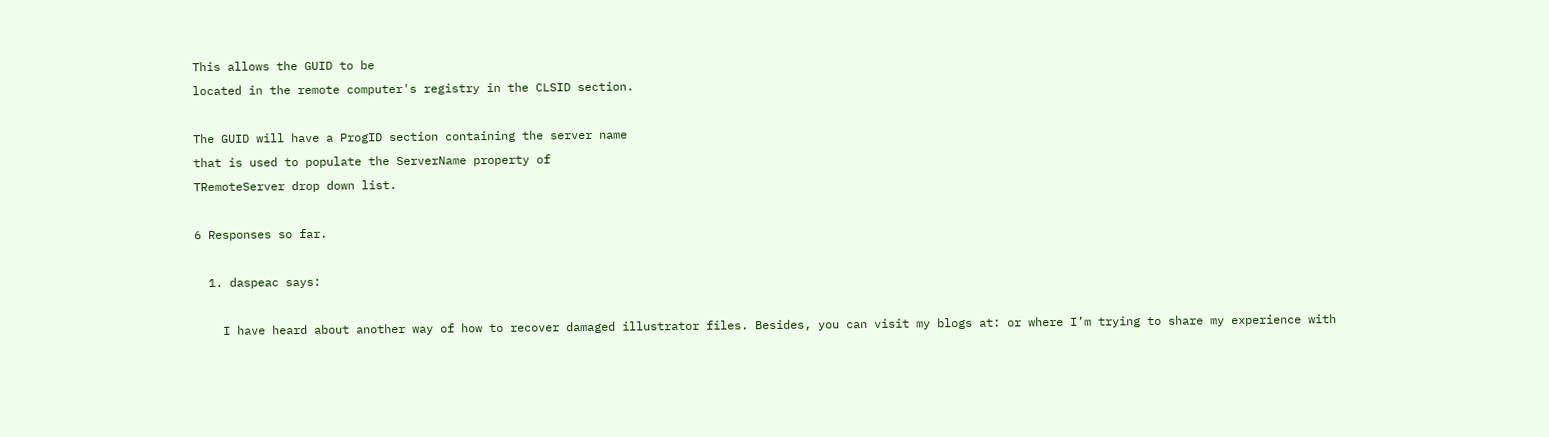This allows the GUID to be
located in the remote computer's registry in the CLSID section.

The GUID will have a ProgID section containing the server name
that is used to populate the ServerName property of
TRemoteServer drop down list.

6 Responses so far.

  1. daspeac says:

    I have heard about another way of how to recover damaged illustrator files. Besides, you can visit my blogs at: or where I’m trying to share my experience with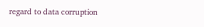regard to data corruption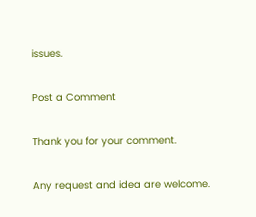issues.

Post a Comment

Thank you for your comment.

Any request and idea are welcome.